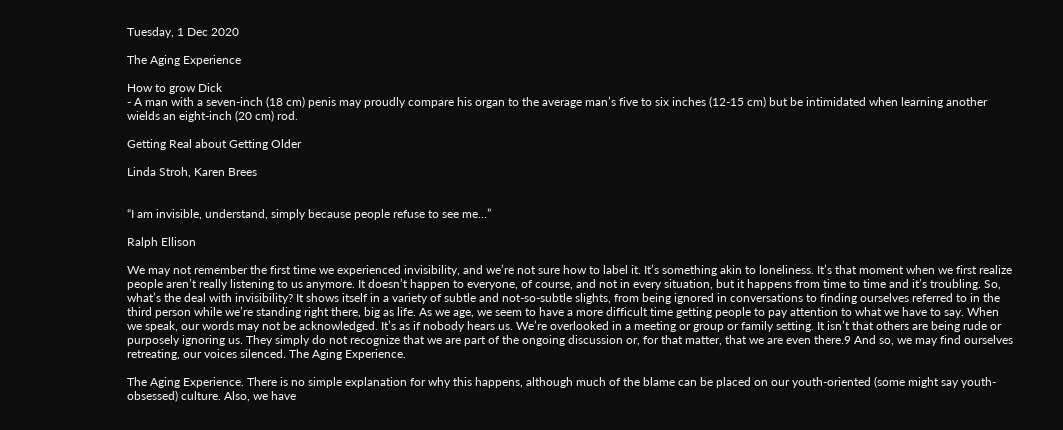Tuesday, 1 Dec 2020

The Aging Experience

How to grow Dick
- A man with a seven-inch (18 cm) penis may proudly compare his organ to the average man’s five to six inches (12-15 cm) but be intimidated when learning another wields an eight-inch (20 cm) rod.

Getting Real about Getting Older

Linda Stroh, Karen Brees


“I am invisible, understand, simply because people refuse to see me…”

Ralph Ellison

We may not remember the first time we experienced invisibility, and we’re not sure how to label it. It’s something akin to loneliness. It’s that moment when we first realize people aren’t really listening to us anymore. It doesn’t happen to everyone, of course, and not in every situation, but it happens from time to time and it’s troubling. So, what’s the deal with invisibility? It shows itself in a variety of subtle and not-so-subtle slights, from being ignored in conversations to finding ourselves referred to in the third person while we’re standing right there, big as life. As we age, we seem to have a more difficult time getting people to pay attention to what we have to say. When we speak, our words may not be acknowledged. It’s as if nobody hears us. We’re overlooked in a meeting or group or family setting. It isn’t that others are being rude or purposely ignoring us. They simply do not recognize that we are part of the ongoing discussion or, for that matter, that we are even there.9 And so, we may find ourselves retreating, our voices silenced. The Aging Experience.

The Aging Experience. There is no simple explanation for why this happens, although much of the blame can be placed on our youth-oriented (some might say youth-obsessed) culture. Also, we have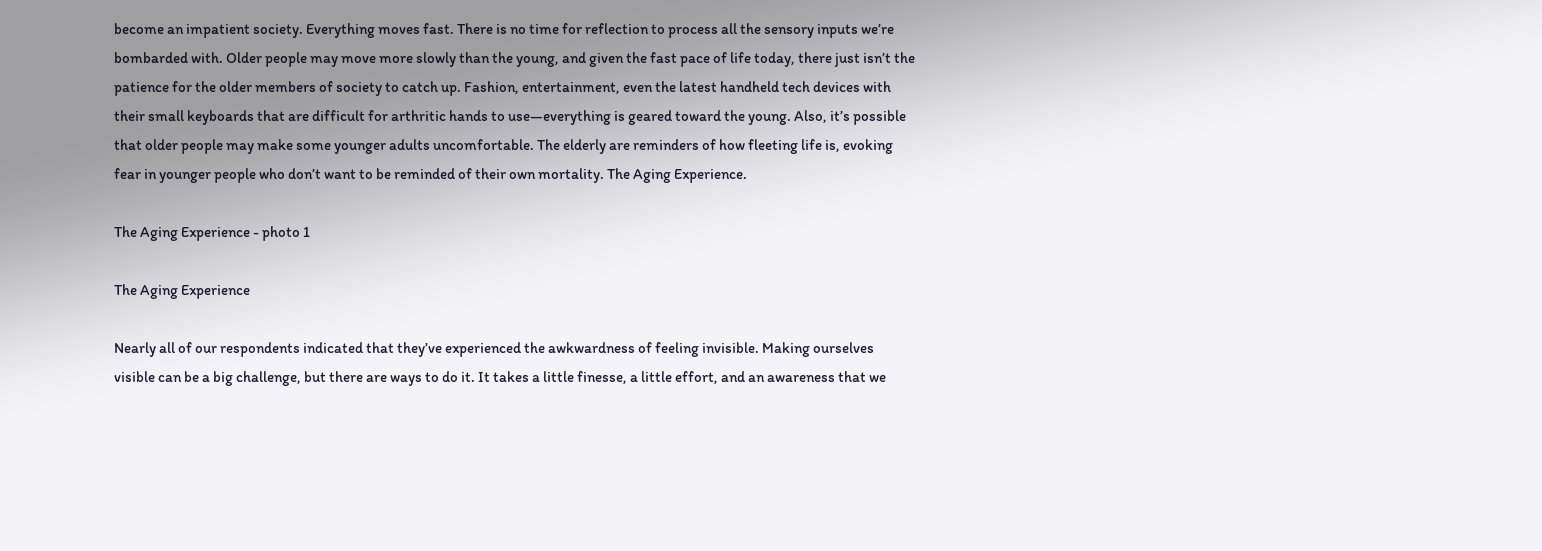become an impatient society. Everything moves fast. There is no time for reflection to process all the sensory inputs we’re bombarded with. Older people may move more slowly than the young, and given the fast pace of life today, there just isn’t the patience for the older members of society to catch up. Fashion, entertainment, even the latest handheld tech devices with their small keyboards that are difficult for arthritic hands to use—everything is geared toward the young. Also, it’s possible that older people may make some younger adults uncomfortable. The elderly are reminders of how fleeting life is, evoking fear in younger people who don’t want to be reminded of their own mortality. The Aging Experience.

The Aging Experience - photo 1

The Aging Experience

Nearly all of our respondents indicated that they’ve experienced the awkwardness of feeling invisible. Making ourselves visible can be a big challenge, but there are ways to do it. It takes a little finesse, a little effort, and an awareness that we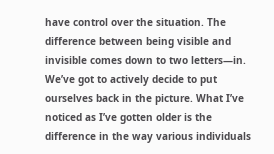have control over the situation. The difference between being visible and invisible comes down to two letters—in. We’ve got to actively decide to put ourselves back in the picture. What I’ve noticed as I’ve gotten older is the difference in the way various individuals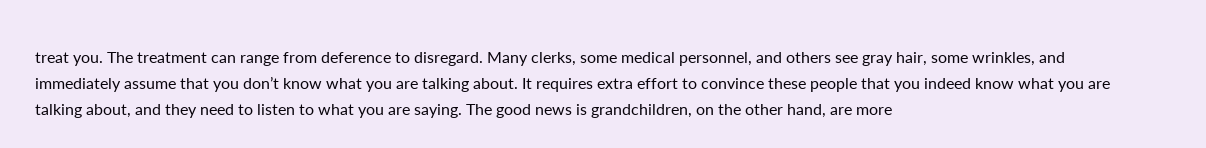treat you. The treatment can range from deference to disregard. Many clerks, some medical personnel, and others see gray hair, some wrinkles, and immediately assume that you don’t know what you are talking about. It requires extra effort to convince these people that you indeed know what you are talking about, and they need to listen to what you are saying. The good news is grandchildren, on the other hand, are more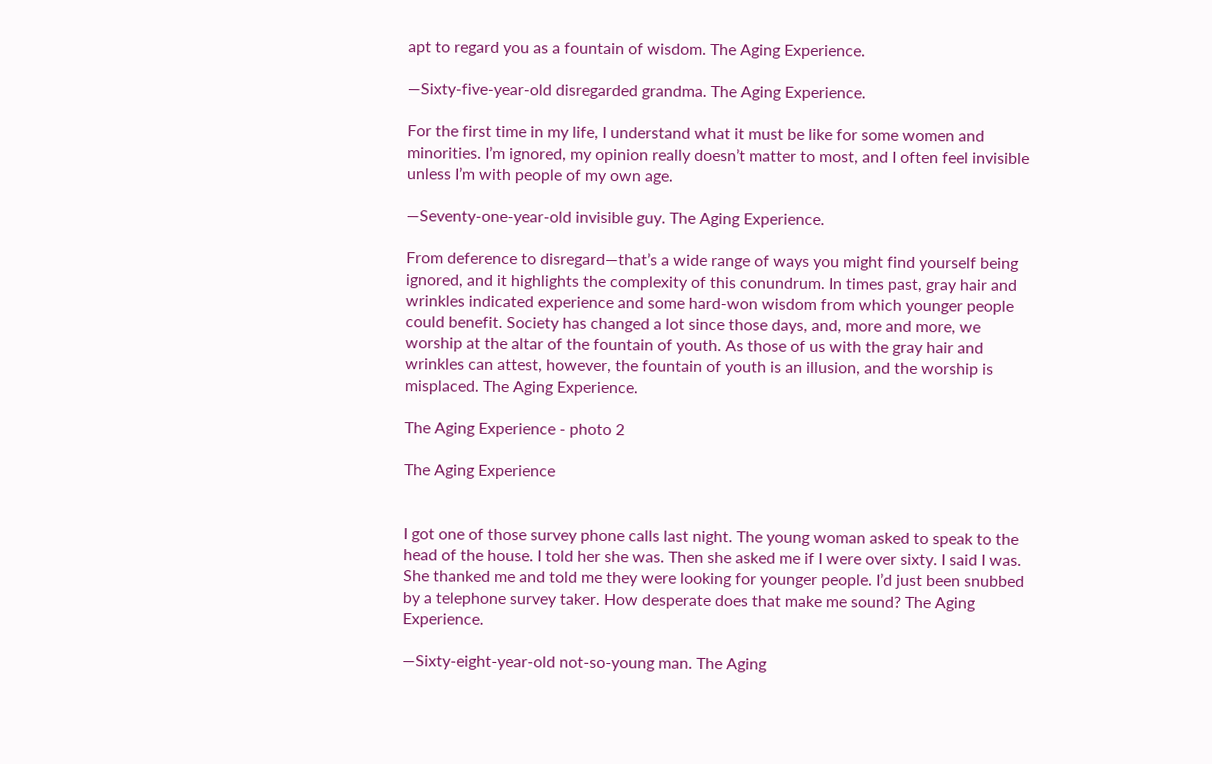apt to regard you as a fountain of wisdom. The Aging Experience.

—Sixty-five-year-old disregarded grandma. The Aging Experience.

For the first time in my life, I understand what it must be like for some women and minorities. I’m ignored, my opinion really doesn’t matter to most, and I often feel invisible unless I’m with people of my own age.

—Seventy-one-year-old invisible guy. The Aging Experience.

From deference to disregard—that’s a wide range of ways you might find yourself being ignored, and it highlights the complexity of this conundrum. In times past, gray hair and wrinkles indicated experience and some hard-won wisdom from which younger people could benefit. Society has changed a lot since those days, and, more and more, we worship at the altar of the fountain of youth. As those of us with the gray hair and wrinkles can attest, however, the fountain of youth is an illusion, and the worship is misplaced. The Aging Experience.

The Aging Experience - photo 2

The Aging Experience


I got one of those survey phone calls last night. The young woman asked to speak to the head of the house. I told her she was. Then she asked me if I were over sixty. I said I was. She thanked me and told me they were looking for younger people. I’d just been snubbed by a telephone survey taker. How desperate does that make me sound? The Aging Experience.

—Sixty-eight-year-old not-so-young man. The Aging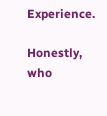Experience.

Honestly, who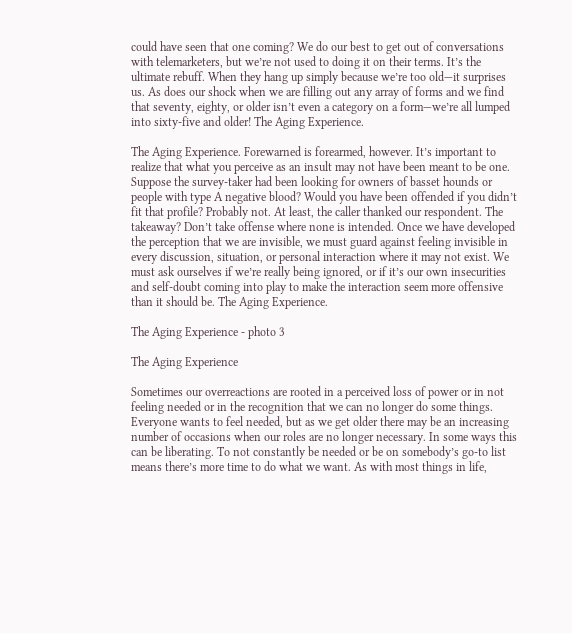could have seen that one coming? We do our best to get out of conversations with telemarketers, but we’re not used to doing it on their terms. It’s the ultimate rebuff. When they hang up simply because we’re too old—it surprises us. As does our shock when we are filling out any array of forms and we find that seventy, eighty, or older isn’t even a category on a form—we’re all lumped into sixty-five and older! The Aging Experience.

The Aging Experience. Forewarned is forearmed, however. It’s important to realize that what you perceive as an insult may not have been meant to be one. Suppose the survey-taker had been looking for owners of basset hounds or people with type A negative blood? Would you have been offended if you didn’t fit that profile? Probably not. At least, the caller thanked our respondent. The takeaway? Don’t take offense where none is intended. Once we have developed the perception that we are invisible, we must guard against feeling invisible in every discussion, situation, or personal interaction where it may not exist. We must ask ourselves if we’re really being ignored, or if it’s our own insecurities and self-doubt coming into play to make the interaction seem more offensive than it should be. The Aging Experience.

The Aging Experience - photo 3

The Aging Experience

Sometimes our overreactions are rooted in a perceived loss of power or in not feeling needed or in the recognition that we can no longer do some things. Everyone wants to feel needed, but as we get older there may be an increasing number of occasions when our roles are no longer necessary. In some ways this can be liberating. To not constantly be needed or be on somebody’s go-to list means there’s more time to do what we want. As with most things in life,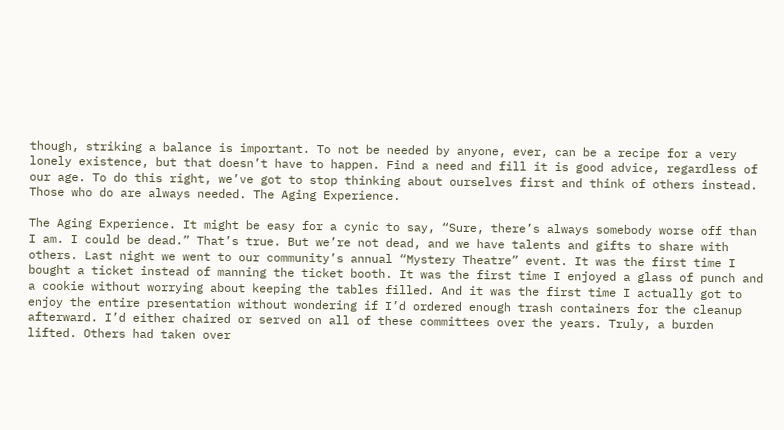though, striking a balance is important. To not be needed by anyone, ever, can be a recipe for a very lonely existence, but that doesn’t have to happen. Find a need and fill it is good advice, regardless of our age. To do this right, we’ve got to stop thinking about ourselves first and think of others instead. Those who do are always needed. The Aging Experience.

The Aging Experience. It might be easy for a cynic to say, “Sure, there’s always somebody worse off than I am. I could be dead.” That’s true. But we’re not dead, and we have talents and gifts to share with others. Last night we went to our community’s annual “Mystery Theatre” event. It was the first time I bought a ticket instead of manning the ticket booth. It was the first time I enjoyed a glass of punch and a cookie without worrying about keeping the tables filled. And it was the first time I actually got to enjoy the entire presentation without wondering if I’d ordered enough trash containers for the cleanup afterward. I’d either chaired or served on all of these committees over the years. Truly, a burden lifted. Others had taken over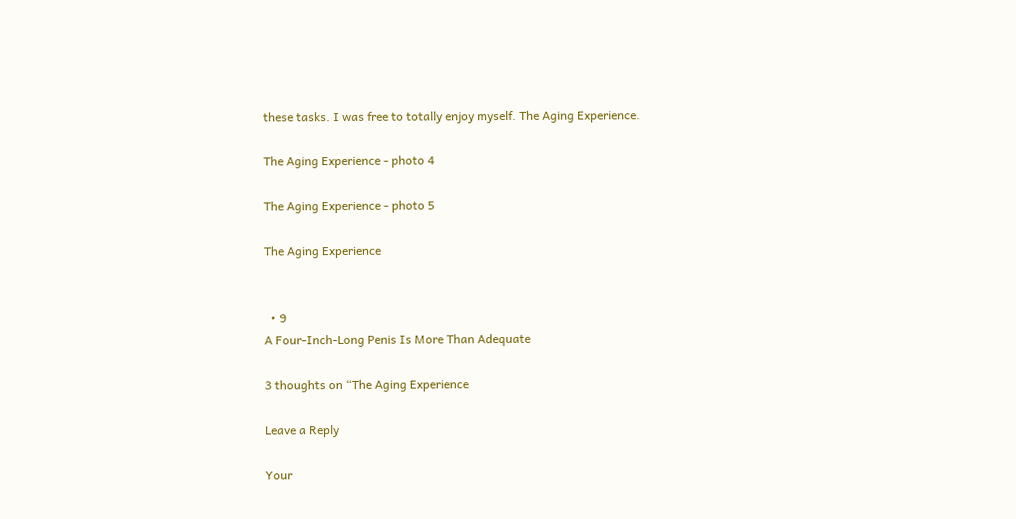these tasks. I was free to totally enjoy myself. The Aging Experience.

The Aging Experience - photo 4

The Aging Experience - photo 5

The Aging Experience


  • 9
A Four-Inch-Long Penis Is More Than Adequate

3 thoughts on “The Aging Experience

Leave a Reply

Your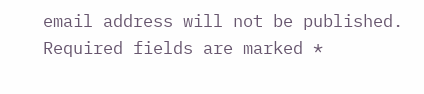email address will not be published. Required fields are marked *